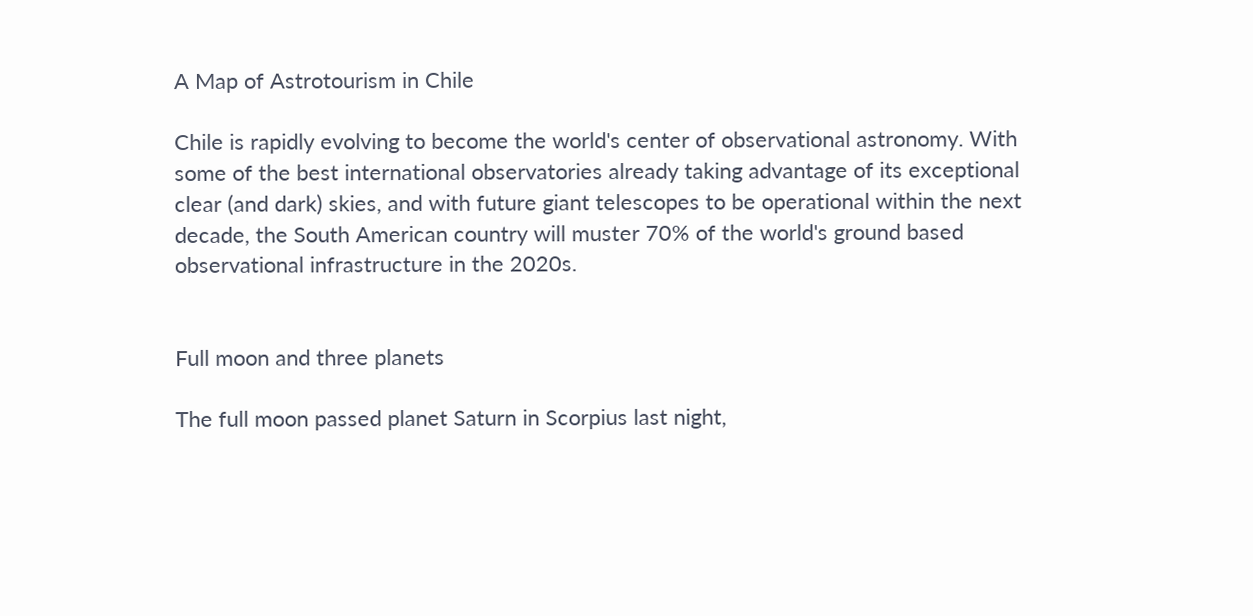A Map of Astrotourism in Chile

Chile is rapidly evolving to become the world's center of observational astronomy. With some of the best international observatories already taking advantage of its exceptional clear (and dark) skies, and with future giant telescopes to be operational within the next decade, the South American country will muster 70% of the world's ground based observational infrastructure in the 2020s.


Full moon and three planets

The full moon passed planet Saturn in Scorpius last night,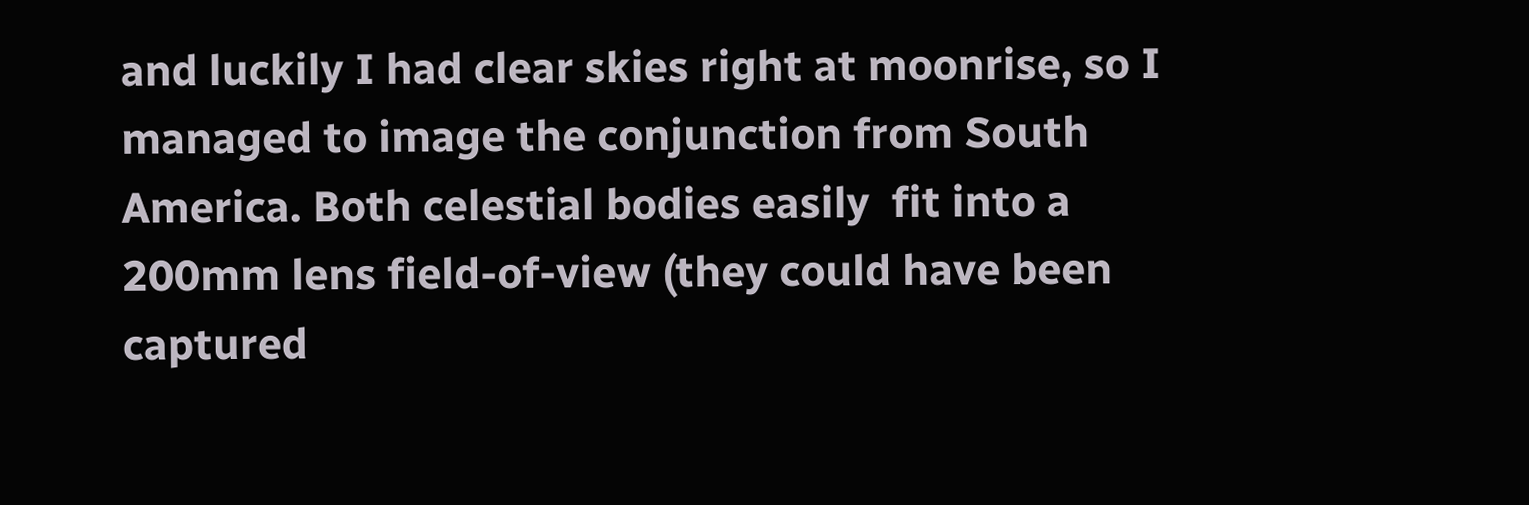and luckily I had clear skies right at moonrise, so I managed to image the conjunction from South America. Both celestial bodies easily  fit into a 200mm lens field-of-view (they could have been captured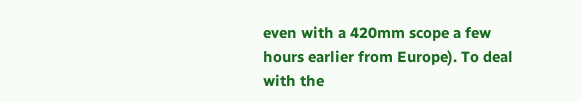even with a 420mm scope a few hours earlier from Europe). To deal with the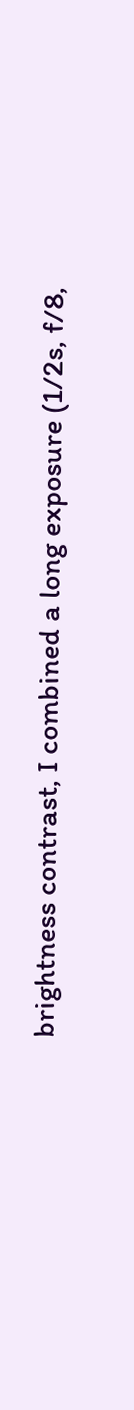brightness contrast, I combined a long exposure (1/2s, f/8,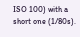ISO 100) with a short one (1/80s).